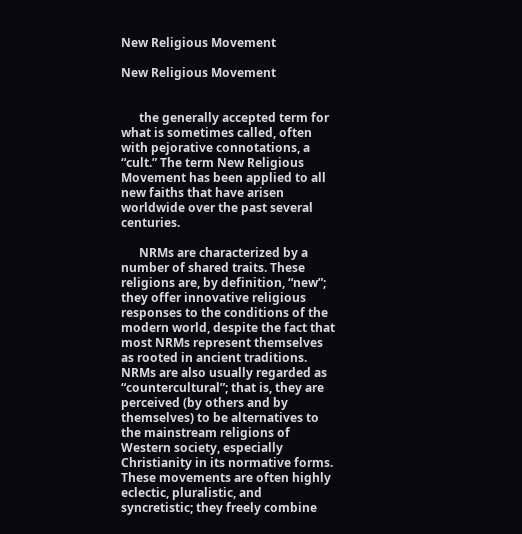New Religious Movement

New Religious Movement


      the generally accepted term for what is sometimes called, often with pejorative connotations, a “cult.” The term New Religious Movement has been applied to all new faiths that have arisen worldwide over the past several centuries.

      NRMs are characterized by a number of shared traits. These religions are, by definition, “new”; they offer innovative religious responses to the conditions of the modern world, despite the fact that most NRMs represent themselves as rooted in ancient traditions. NRMs are also usually regarded as “countercultural”; that is, they are perceived (by others and by themselves) to be alternatives to the mainstream religions of Western society, especially Christianity in its normative forms. These movements are often highly eclectic, pluralistic, and syncretistic; they freely combine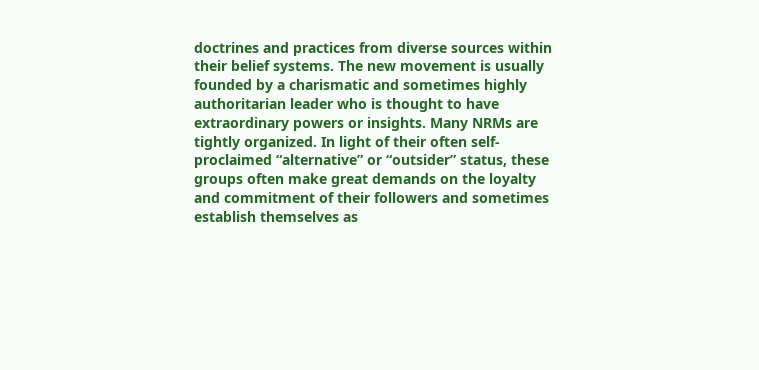doctrines and practices from diverse sources within their belief systems. The new movement is usually founded by a charismatic and sometimes highly authoritarian leader who is thought to have extraordinary powers or insights. Many NRMs are tightly organized. In light of their often self-proclaimed “alternative” or “outsider” status, these groups often make great demands on the loyalty and commitment of their followers and sometimes establish themselves as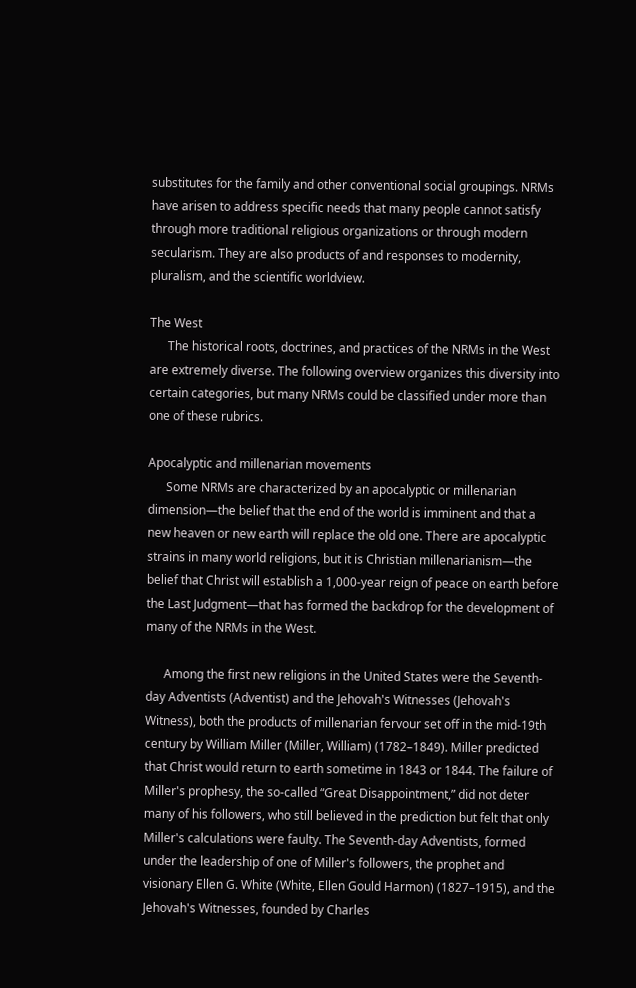substitutes for the family and other conventional social groupings. NRMs have arisen to address specific needs that many people cannot satisfy through more traditional religious organizations or through modern secularism. They are also products of and responses to modernity, pluralism, and the scientific worldview.

The West
      The historical roots, doctrines, and practices of the NRMs in the West are extremely diverse. The following overview organizes this diversity into certain categories, but many NRMs could be classified under more than one of these rubrics.

Apocalyptic and millenarian movements
      Some NRMs are characterized by an apocalyptic or millenarian dimension—the belief that the end of the world is imminent and that a new heaven or new earth will replace the old one. There are apocalyptic strains in many world religions, but it is Christian millenarianism—the belief that Christ will establish a 1,000-year reign of peace on earth before the Last Judgment—that has formed the backdrop for the development of many of the NRMs in the West.

      Among the first new religions in the United States were the Seventh-day Adventists (Adventist) and the Jehovah's Witnesses (Jehovah's Witness), both the products of millenarian fervour set off in the mid-19th century by William Miller (Miller, William) (1782–1849). Miller predicted that Christ would return to earth sometime in 1843 or 1844. The failure of Miller's prophesy, the so-called “Great Disappointment,” did not deter many of his followers, who still believed in the prediction but felt that only Miller's calculations were faulty. The Seventh-day Adventists, formed under the leadership of one of Miller's followers, the prophet and visionary Ellen G. White (White, Ellen Gould Harmon) (1827–1915), and the Jehovah's Witnesses, founded by Charles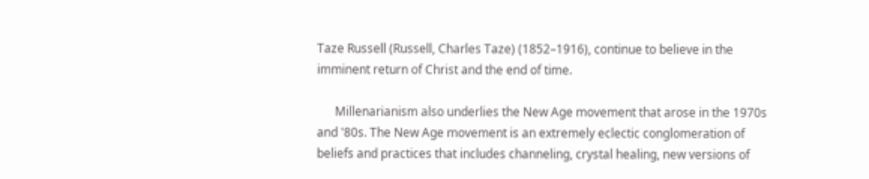Taze Russell (Russell, Charles Taze) (1852–1916), continue to believe in the imminent return of Christ and the end of time.

      Millenarianism also underlies the New Age movement that arose in the 1970s and '80s. The New Age movement is an extremely eclectic conglomeration of beliefs and practices that includes channeling, crystal healing, new versions of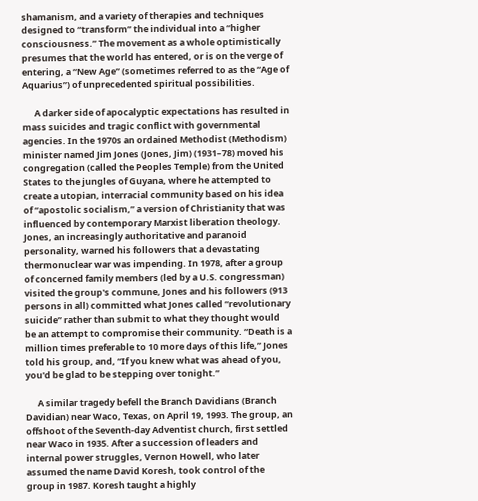shamanism, and a variety of therapies and techniques designed to “transform” the individual into a “higher consciousness.” The movement as a whole optimistically presumes that the world has entered, or is on the verge of entering, a “New Age” (sometimes referred to as the “Age of Aquarius”) of unprecedented spiritual possibilities.

      A darker side of apocalyptic expectations has resulted in mass suicides and tragic conflict with governmental agencies. In the 1970s an ordained Methodist (Methodism) minister named Jim Jones (Jones, Jim) (1931–78) moved his congregation (called the Peoples Temple) from the United States to the jungles of Guyana, where he attempted to create a utopian, interracial community based on his idea of “apostolic socialism,” a version of Christianity that was influenced by contemporary Marxist liberation theology. Jones, an increasingly authoritative and paranoid personality, warned his followers that a devastating thermonuclear war was impending. In 1978, after a group of concerned family members (led by a U.S. congressman) visited the group's commune, Jones and his followers (913 persons in all) committed what Jones called “revolutionary suicide” rather than submit to what they thought would be an attempt to compromise their community. “Death is a million times preferable to 10 more days of this life,” Jones told his group, and, “If you knew what was ahead of you, you'd be glad to be stepping over tonight.”

      A similar tragedy befell the Branch Davidians (Branch Davidian) near Waco, Texas, on April 19, 1993. The group, an offshoot of the Seventh-day Adventist church, first settled near Waco in 1935. After a succession of leaders and internal power struggles, Vernon Howell, who later assumed the name David Koresh, took control of the group in 1987. Koresh taught a highly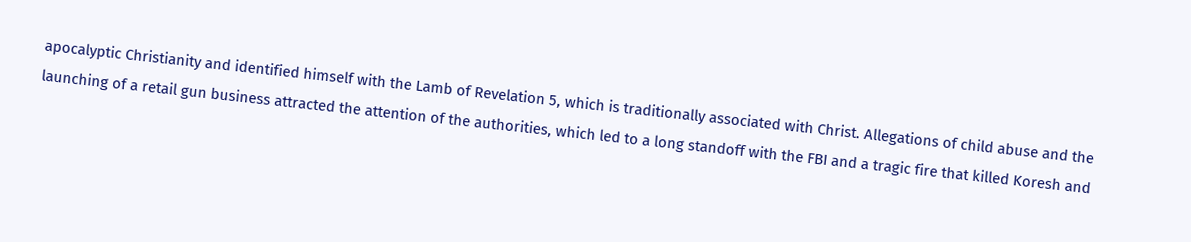apocalyptic Christianity and identified himself with the Lamb of Revelation 5, which is traditionally associated with Christ. Allegations of child abuse and the launching of a retail gun business attracted the attention of the authorities, which led to a long standoff with the FBI and a tragic fire that killed Koresh and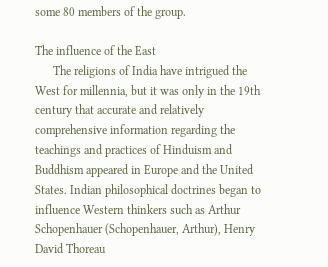some 80 members of the group.

The influence of the East
      The religions of India have intrigued the West for millennia, but it was only in the 19th century that accurate and relatively comprehensive information regarding the teachings and practices of Hinduism and Buddhism appeared in Europe and the United States. Indian philosophical doctrines began to influence Western thinkers such as Arthur Schopenhauer (Schopenhauer, Arthur), Henry David Thoreau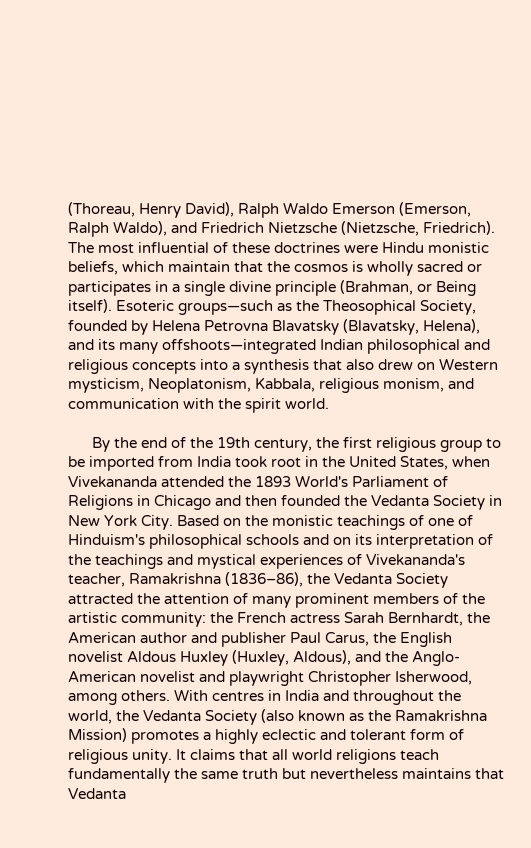(Thoreau, Henry David), Ralph Waldo Emerson (Emerson, Ralph Waldo), and Friedrich Nietzsche (Nietzsche, Friedrich). The most influential of these doctrines were Hindu monistic beliefs, which maintain that the cosmos is wholly sacred or participates in a single divine principle (Brahman, or Being itself). Esoteric groups—such as the Theosophical Society, founded by Helena Petrovna Blavatsky (Blavatsky, Helena), and its many offshoots—integrated Indian philosophical and religious concepts into a synthesis that also drew on Western mysticism, Neoplatonism, Kabbala, religious monism, and communication with the spirit world.

      By the end of the 19th century, the first religious group to be imported from India took root in the United States, when Vivekananda attended the 1893 World's Parliament of Religions in Chicago and then founded the Vedanta Society in New York City. Based on the monistic teachings of one of Hinduism's philosophical schools and on its interpretation of the teachings and mystical experiences of Vivekananda's teacher, Ramakrishna (1836–86), the Vedanta Society attracted the attention of many prominent members of the artistic community: the French actress Sarah Bernhardt, the American author and publisher Paul Carus, the English novelist Aldous Huxley (Huxley, Aldous), and the Anglo-American novelist and playwright Christopher Isherwood, among others. With centres in India and throughout the world, the Vedanta Society (also known as the Ramakrishna Mission) promotes a highly eclectic and tolerant form of religious unity. It claims that all world religions teach fundamentally the same truth but nevertheless maintains that Vedanta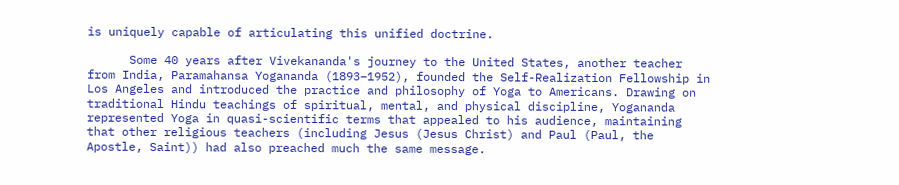is uniquely capable of articulating this unified doctrine.

      Some 40 years after Vivekananda's journey to the United States, another teacher from India, Paramahansa Yogananda (1893–1952), founded the Self-Realization Fellowship in Los Angeles and introduced the practice and philosophy of Yoga to Americans. Drawing on traditional Hindu teachings of spiritual, mental, and physical discipline, Yogananda represented Yoga in quasi-scientific terms that appealed to his audience, maintaining that other religious teachers (including Jesus (Jesus Christ) and Paul (Paul, the Apostle, Saint)) had also preached much the same message.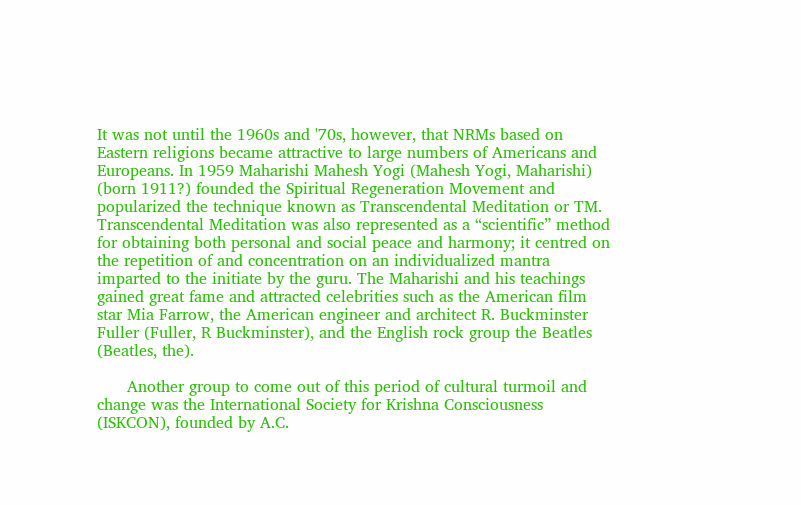It was not until the 1960s and '70s, however, that NRMs based on Eastern religions became attractive to large numbers of Americans and Europeans. In 1959 Maharishi Mahesh Yogi (Mahesh Yogi, Maharishi) (born 1911?) founded the Spiritual Regeneration Movement and popularized the technique known as Transcendental Meditation or TM. Transcendental Meditation was also represented as a “scientific” method for obtaining both personal and social peace and harmony; it centred on the repetition of and concentration on an individualized mantra imparted to the initiate by the guru. The Maharishi and his teachings gained great fame and attracted celebrities such as the American film star Mia Farrow, the American engineer and architect R. Buckminster Fuller (Fuller, R Buckminster), and the English rock group the Beatles (Beatles, the).

      Another group to come out of this period of cultural turmoil and change was the International Society for Krishna Consciousness (ISKCON), founded by A.C.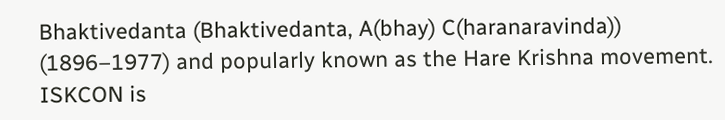Bhaktivedanta (Bhaktivedanta, A(bhay) C(haranaravinda)) (1896–1977) and popularly known as the Hare Krishna movement. ISKCON is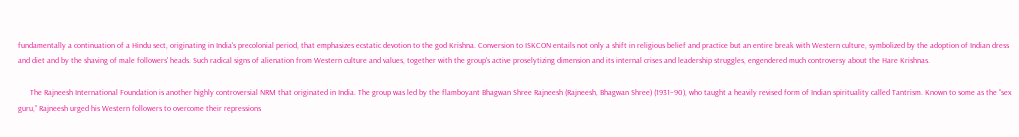fundamentally a continuation of a Hindu sect, originating in India's precolonial period, that emphasizes ecstatic devotion to the god Krishna. Conversion to ISKCON entails not only a shift in religious belief and practice but an entire break with Western culture, symbolized by the adoption of Indian dress and diet and by the shaving of male followers' heads. Such radical signs of alienation from Western culture and values, together with the group's active proselytizing dimension and its internal crises and leadership struggles, engendered much controversy about the Hare Krishnas.

      The Rajneesh International Foundation is another highly controversial NRM that originated in India. The group was led by the flamboyant Bhagwan Shree Rajneesh (Rajneesh, Bhagwan Shree) (1931–90), who taught a heavily revised form of Indian spirituality called Tantrism. Known to some as the “sex guru,” Rajneesh urged his Western followers to overcome their repressions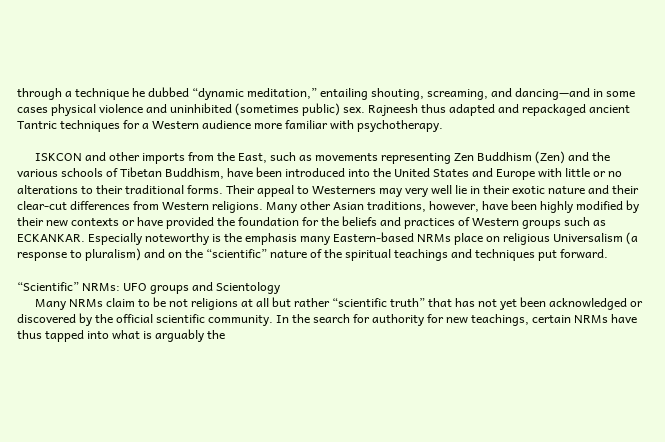through a technique he dubbed “dynamic meditation,” entailing shouting, screaming, and dancing—and in some cases physical violence and uninhibited (sometimes public) sex. Rajneesh thus adapted and repackaged ancient Tantric techniques for a Western audience more familiar with psychotherapy.

      ISKCON and other imports from the East, such as movements representing Zen Buddhism (Zen) and the various schools of Tibetan Buddhism, have been introduced into the United States and Europe with little or no alterations to their traditional forms. Their appeal to Westerners may very well lie in their exotic nature and their clear-cut differences from Western religions. Many other Asian traditions, however, have been highly modified by their new contexts or have provided the foundation for the beliefs and practices of Western groups such as ECKANKAR. Especially noteworthy is the emphasis many Eastern-based NRMs place on religious Universalism (a response to pluralism) and on the “scientific” nature of the spiritual teachings and techniques put forward.

“Scientific” NRMs: UFO groups and Scientology
      Many NRMs claim to be not religions at all but rather “scientific truth” that has not yet been acknowledged or discovered by the official scientific community. In the search for authority for new teachings, certain NRMs have thus tapped into what is arguably the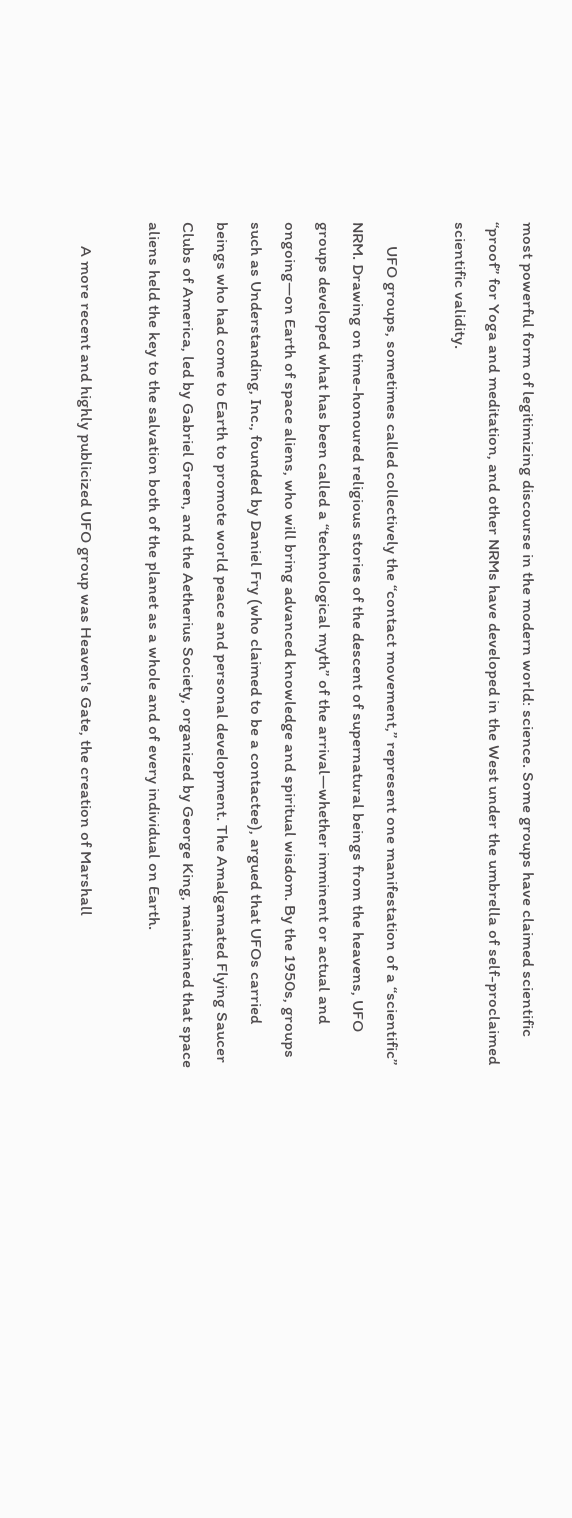most powerful form of legitimizing discourse in the modern world: science. Some groups have claimed scientific “proof” for Yoga and meditation, and other NRMs have developed in the West under the umbrella of self-proclaimed scientific validity.

      UFO groups, sometimes called collectively the “contact movement,” represent one manifestation of a “scientific” NRM. Drawing on time-honoured religious stories of the descent of supernatural beings from the heavens, UFO groups developed what has been called a “technological myth” of the arrival—whether imminent or actual and ongoing—on Earth of space aliens, who will bring advanced knowledge and spiritual wisdom. By the 1950s, groups such as Understanding, Inc., founded by Daniel Fry (who claimed to be a contactee), argued that UFOs carried beings who had come to Earth to promote world peace and personal development. The Amalgamated Flying Saucer Clubs of America, led by Gabriel Green, and the Aetherius Society, organized by George King, maintained that space aliens held the key to the salvation both of the planet as a whole and of every individual on Earth.

      A more recent and highly publicized UFO group was Heaven's Gate, the creation of Marshall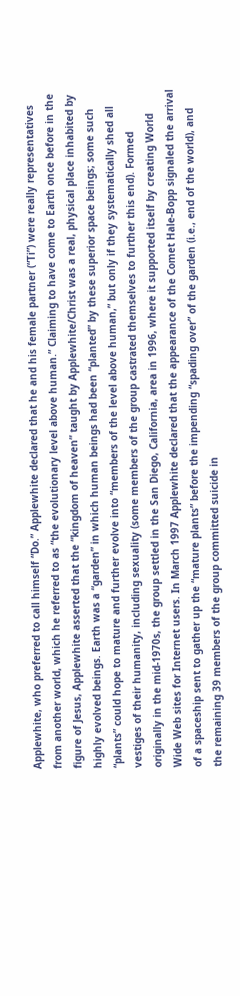Applewhite, who preferred to call himself “Do.” Applewhite declared that he and his female partner (“Ti”) were really representatives from another world, which he referred to as “the evolutionary level above human.” Claiming to have come to Earth once before in the figure of Jesus, Applewhite asserted that the “kingdom of heaven” taught by Applewhite/Christ was a real, physical place inhabited by highly evolved beings. Earth was a “garden” in which human beings had been “planted” by these superior space beings; some such “plants” could hope to mature and further evolve into “members of the level above human,” but only if they systematically shed all vestiges of their humanity, including sexuality (some members of the group castrated themselves to further this end). Formed originally in the mid-1970s, the group settled in the San Diego, California, area in 1996, where it supported itself by creating World Wide Web sites for Internet users. In March 1997 Applewhite declared that the appearance of the Comet Hale-Bopp signaled the arrival of a spaceship sent to gather up the “mature plants” before the impending “spading over” of the garden (i.e., end of the world), and the remaining 39 members of the group committed suicide in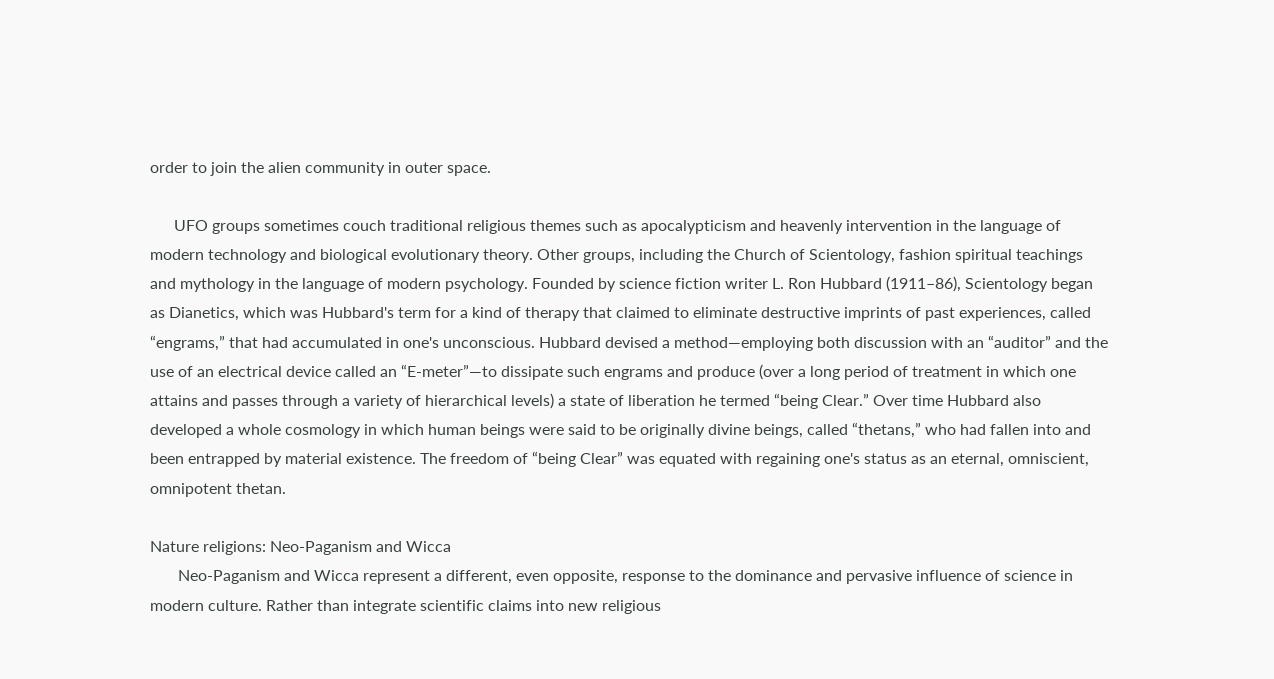order to join the alien community in outer space.

      UFO groups sometimes couch traditional religious themes such as apocalypticism and heavenly intervention in the language of modern technology and biological evolutionary theory. Other groups, including the Church of Scientology, fashion spiritual teachings and mythology in the language of modern psychology. Founded by science fiction writer L. Ron Hubbard (1911–86), Scientology began as Dianetics, which was Hubbard's term for a kind of therapy that claimed to eliminate destructive imprints of past experiences, called “engrams,” that had accumulated in one's unconscious. Hubbard devised a method—employing both discussion with an “auditor” and the use of an electrical device called an “E-meter”—to dissipate such engrams and produce (over a long period of treatment in which one attains and passes through a variety of hierarchical levels) a state of liberation he termed “being Clear.” Over time Hubbard also developed a whole cosmology in which human beings were said to be originally divine beings, called “thetans,” who had fallen into and been entrapped by material existence. The freedom of “being Clear” was equated with regaining one's status as an eternal, omniscient, omnipotent thetan.

Nature religions: Neo-Paganism and Wicca
       Neo-Paganism and Wicca represent a different, even opposite, response to the dominance and pervasive influence of science in modern culture. Rather than integrate scientific claims into new religious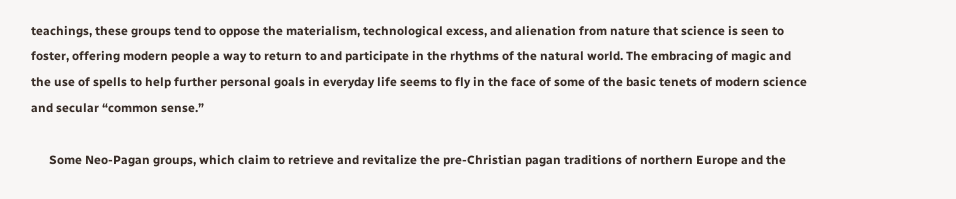teachings, these groups tend to oppose the materialism, technological excess, and alienation from nature that science is seen to foster, offering modern people a way to return to and participate in the rhythms of the natural world. The embracing of magic and the use of spells to help further personal goals in everyday life seems to fly in the face of some of the basic tenets of modern science and secular “common sense.”

      Some Neo-Pagan groups, which claim to retrieve and revitalize the pre-Christian pagan traditions of northern Europe and the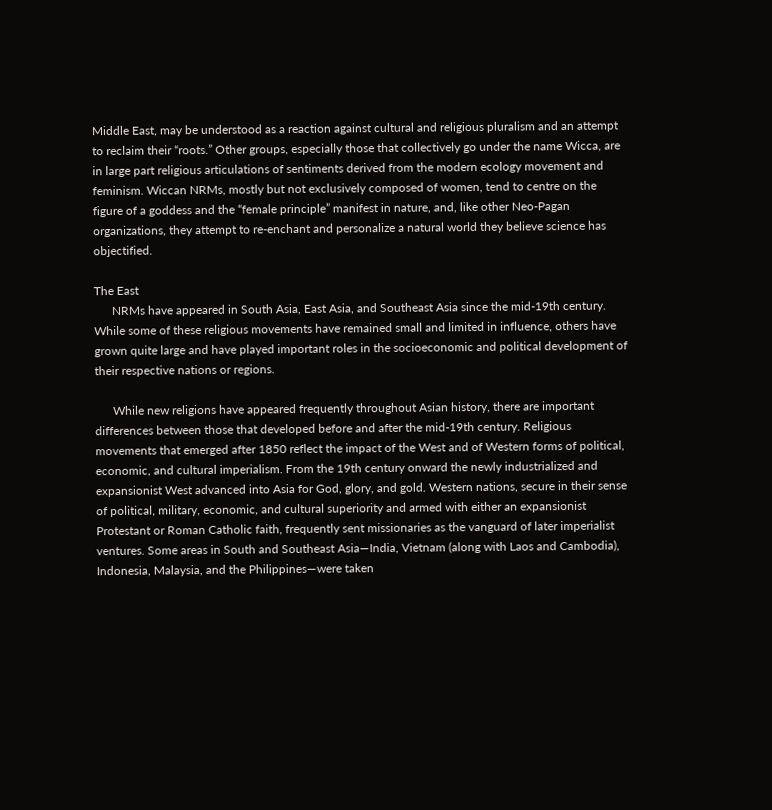Middle East, may be understood as a reaction against cultural and religious pluralism and an attempt to reclaim their “roots.” Other groups, especially those that collectively go under the name Wicca, are in large part religious articulations of sentiments derived from the modern ecology movement and feminism. Wiccan NRMs, mostly but not exclusively composed of women, tend to centre on the figure of a goddess and the “female principle” manifest in nature, and, like other Neo-Pagan organizations, they attempt to re-enchant and personalize a natural world they believe science has objectified.

The East
      NRMs have appeared in South Asia, East Asia, and Southeast Asia since the mid-19th century. While some of these religious movements have remained small and limited in influence, others have grown quite large and have played important roles in the socioeconomic and political development of their respective nations or regions.

      While new religions have appeared frequently throughout Asian history, there are important differences between those that developed before and after the mid-19th century. Religious movements that emerged after 1850 reflect the impact of the West and of Western forms of political, economic, and cultural imperialism. From the 19th century onward the newly industrialized and expansionist West advanced into Asia for God, glory, and gold. Western nations, secure in their sense of political, military, economic, and cultural superiority and armed with either an expansionist Protestant or Roman Catholic faith, frequently sent missionaries as the vanguard of later imperialist ventures. Some areas in South and Southeast Asia—India, Vietnam (along with Laos and Cambodia), Indonesia, Malaysia, and the Philippines—were taken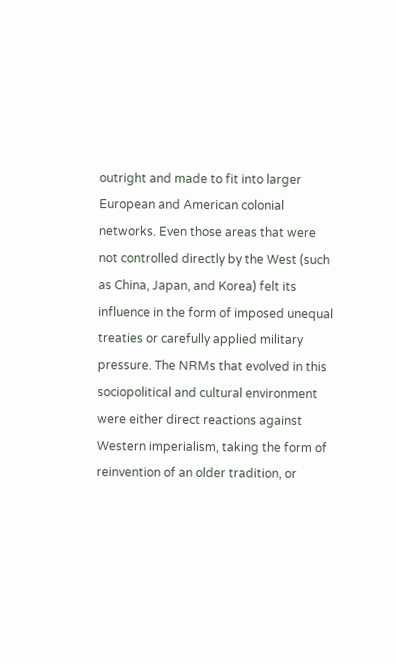outright and made to fit into larger European and American colonial networks. Even those areas that were not controlled directly by the West (such as China, Japan, and Korea) felt its influence in the form of imposed unequal treaties or carefully applied military pressure. The NRMs that evolved in this sociopolitical and cultural environment were either direct reactions against Western imperialism, taking the form of reinvention of an older tradition, or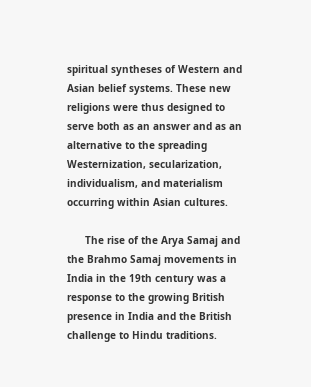spiritual syntheses of Western and Asian belief systems. These new religions were thus designed to serve both as an answer and as an alternative to the spreading Westernization, secularization, individualism, and materialism occurring within Asian cultures.

      The rise of the Arya Samaj and the Brahmo Samaj movements in India in the 19th century was a response to the growing British presence in India and the British challenge to Hindu traditions.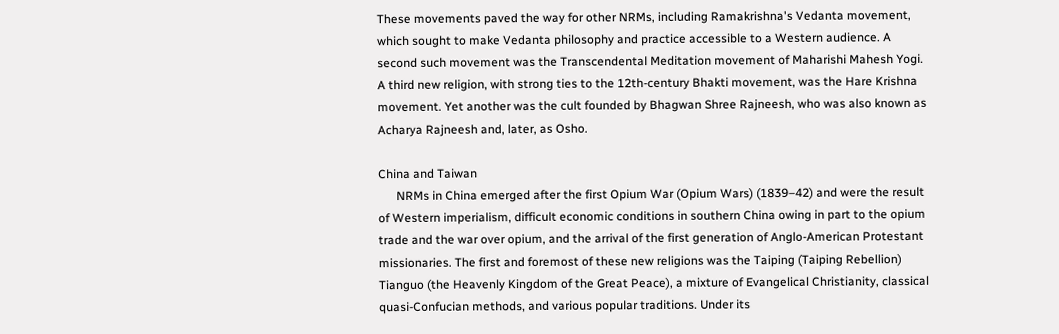These movements paved the way for other NRMs, including Ramakrishna's Vedanta movement, which sought to make Vedanta philosophy and practice accessible to a Western audience. A second such movement was the Transcendental Meditation movement of Maharishi Mahesh Yogi. A third new religion, with strong ties to the 12th-century Bhakti movement, was the Hare Krishna movement. Yet another was the cult founded by Bhagwan Shree Rajneesh, who was also known as Acharya Rajneesh and, later, as Osho.

China and Taiwan
      NRMs in China emerged after the first Opium War (Opium Wars) (1839–42) and were the result of Western imperialism, difficult economic conditions in southern China owing in part to the opium trade and the war over opium, and the arrival of the first generation of Anglo-American Protestant missionaries. The first and foremost of these new religions was the Taiping (Taiping Rebellion) Tianguo (the Heavenly Kingdom of the Great Peace), a mixture of Evangelical Christianity, classical quasi-Confucian methods, and various popular traditions. Under its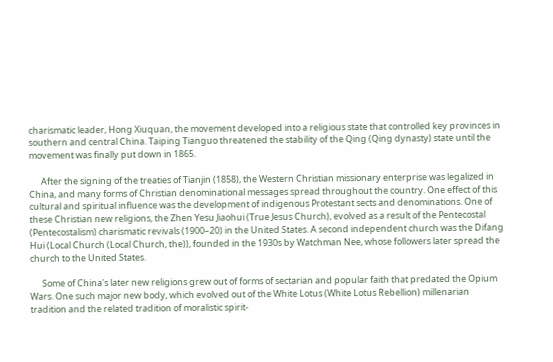charismatic leader, Hong Xiuquan, the movement developed into a religious state that controlled key provinces in southern and central China. Taiping Tianguo threatened the stability of the Qing (Qing dynasty) state until the movement was finally put down in 1865.

      After the signing of the treaties of Tianjin (1858), the Western Christian missionary enterprise was legalized in China, and many forms of Christian denominational messages spread throughout the country. One effect of this cultural and spiritual influence was the development of indigenous Protestant sects and denominations. One of these Christian new religions, the Zhen Yesu Jiaohui (True Jesus Church), evolved as a result of the Pentecostal (Pentecostalism) charismatic revivals (1900–20) in the United States. A second independent church was the Difang Hui (Local Church (Local Church, the)), founded in the 1930s by Watchman Nee, whose followers later spread the church to the United States.

      Some of China's later new religions grew out of forms of sectarian and popular faith that predated the Opium Wars. One such major new body, which evolved out of the White Lotus (White Lotus Rebellion) millenarian tradition and the related tradition of moralistic spirit-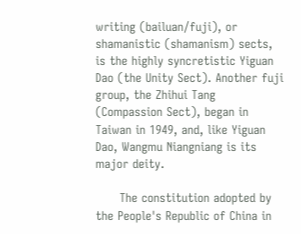writing (bailuan/fuji), or shamanistic (shamanism) sects, is the highly syncretistic Yiguan Dao (the Unity Sect). Another fuji group, the Zhihui Tang (Compassion Sect), began in Taiwan in 1949, and, like Yiguan Dao, Wangmu Niangniang is its major deity.

      The constitution adopted by the People's Republic of China in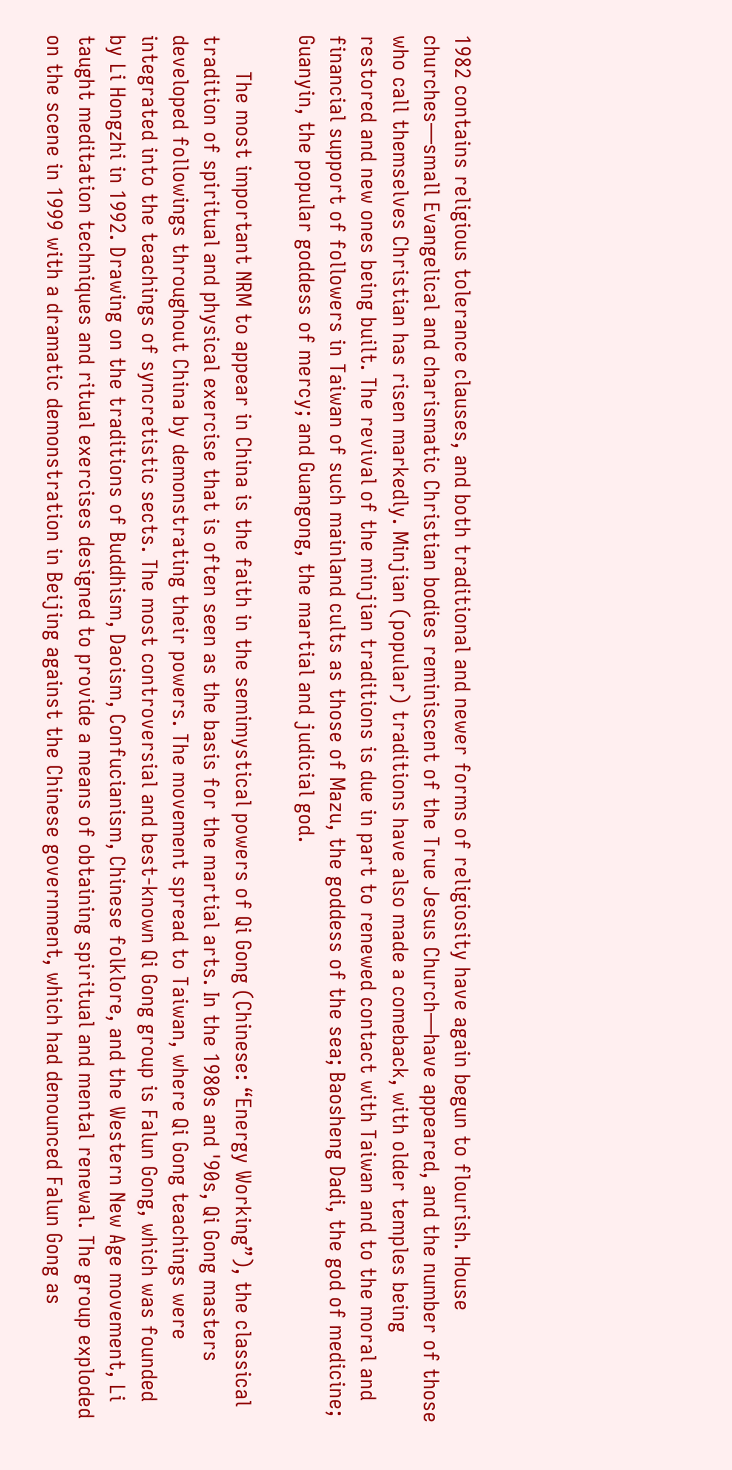1982 contains religious tolerance clauses, and both traditional and newer forms of religiosity have again begun to flourish. House churches—small Evangelical and charismatic Christian bodies reminiscent of the True Jesus Church—have appeared, and the number of those who call themselves Christian has risen markedly. Minjian (popular) traditions have also made a comeback, with older temples being restored and new ones being built. The revival of the minjian traditions is due in part to renewed contact with Taiwan and to the moral and financial support of followers in Taiwan of such mainland cults as those of Mazu, the goddess of the sea; Baosheng Dadi, the god of medicine; Guanyin, the popular goddess of mercy; and Guangong, the martial and judicial god.

      The most important NRM to appear in China is the faith in the semimystical powers of Qi Gong (Chinese: “Energy Working”), the classical tradition of spiritual and physical exercise that is often seen as the basis for the martial arts. In the 1980s and '90s, Qi Gong masters developed followings throughout China by demonstrating their powers. The movement spread to Taiwan, where Qi Gong teachings were integrated into the teachings of syncretistic sects. The most controversial and best-known Qi Gong group is Falun Gong, which was founded by Li Hongzhi in 1992. Drawing on the traditions of Buddhism, Daoism, Confucianism, Chinese folklore, and the Western New Age movement, Li taught meditation techniques and ritual exercises designed to provide a means of obtaining spiritual and mental renewal. The group exploded on the scene in 1999 with a dramatic demonstration in Beijing against the Chinese government, which had denounced Falun Gong as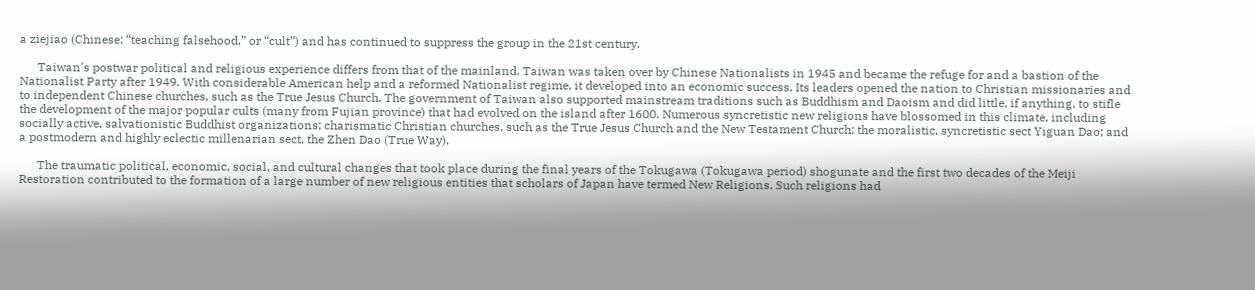a ziejiao (Chinese: “teaching falsehood,” or “cult”) and has continued to suppress the group in the 21st century.

      Taiwan's postwar political and religious experience differs from that of the mainland. Taiwan was taken over by Chinese Nationalists in 1945 and became the refuge for and a bastion of the Nationalist Party after 1949. With considerable American help and a reformed Nationalist regime, it developed into an economic success. Its leaders opened the nation to Christian missionaries and to independent Chinese churches, such as the True Jesus Church. The government of Taiwan also supported mainstream traditions such as Buddhism and Daoism and did little, if anything, to stifle the development of the major popular cults (many from Fujian province) that had evolved on the island after 1600. Numerous syncretistic new religions have blossomed in this climate, including socially active, salvationistic Buddhist organizations; charismatic Christian churches, such as the True Jesus Church and the New Testament Church; the moralistic, syncretistic sect Yiguan Dao; and a postmodern and highly eclectic millenarian sect, the Zhen Dao (True Way).

      The traumatic political, economic, social, and cultural changes that took place during the final years of the Tokugawa (Tokugawa period) shogunate and the first two decades of the Meiji Restoration contributed to the formation of a large number of new religious entities that scholars of Japan have termed New Religions. Such religions had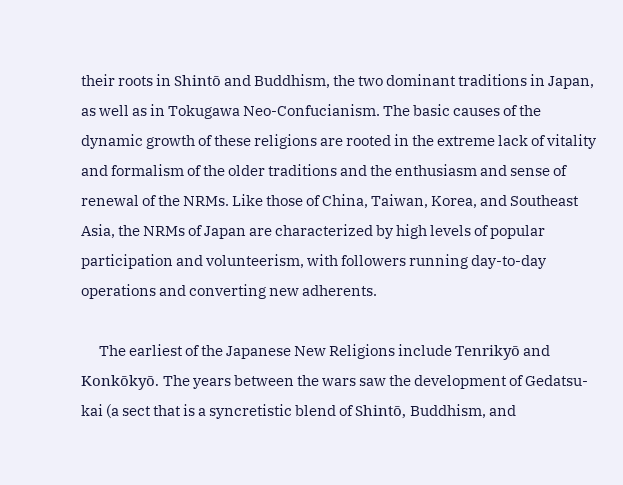their roots in Shintō and Buddhism, the two dominant traditions in Japan, as well as in Tokugawa Neo-Confucianism. The basic causes of the dynamic growth of these religions are rooted in the extreme lack of vitality and formalism of the older traditions and the enthusiasm and sense of renewal of the NRMs. Like those of China, Taiwan, Korea, and Southeast Asia, the NRMs of Japan are characterized by high levels of popular participation and volunteerism, with followers running day-to-day operations and converting new adherents.

      The earliest of the Japanese New Religions include Tenrikyō and Konkōkyō. The years between the wars saw the development of Gedatsu-kai (a sect that is a syncretistic blend of Shintō, Buddhism, and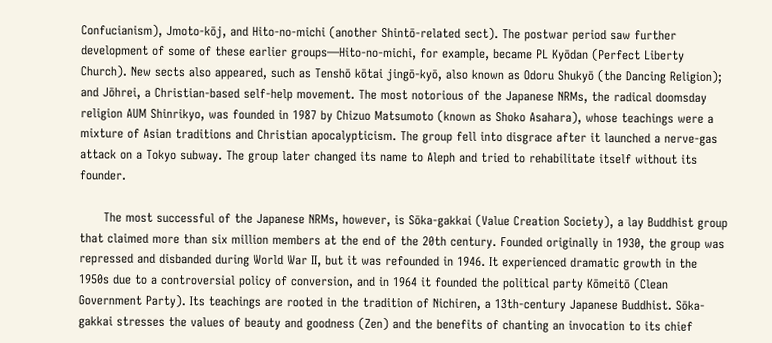Confucianism), Jmoto-kōj, and Hito-no-michi (another Shintō-related sect). The postwar period saw further development of some of these earlier groups—Hito-no-michi, for example, became PL Kyōdan (Perfect Liberty Church). New sects also appeared, such as Tenshō kōtai jingō-kyō, also known as Odoru Shukyō (the Dancing Religion); and Jōhrei, a Christian-based self-help movement. The most notorious of the Japanese NRMs, the radical doomsday religion AUM Shinrikyo, was founded in 1987 by Chizuo Matsumoto (known as Shoko Asahara), whose teachings were a mixture of Asian traditions and Christian apocalypticism. The group fell into disgrace after it launched a nerve-gas attack on a Tokyo subway. The group later changed its name to Aleph and tried to rehabilitate itself without its founder.

      The most successful of the Japanese NRMs, however, is Sōka-gakkai (Value Creation Society), a lay Buddhist group that claimed more than six million members at the end of the 20th century. Founded originally in 1930, the group was repressed and disbanded during World War II, but it was refounded in 1946. It experienced dramatic growth in the 1950s due to a controversial policy of conversion, and in 1964 it founded the political party Kōmeitō (Clean Government Party). Its teachings are rooted in the tradition of Nichiren, a 13th-century Japanese Buddhist. Sōka-gakkai stresses the values of beauty and goodness (Zen) and the benefits of chanting an invocation to its chief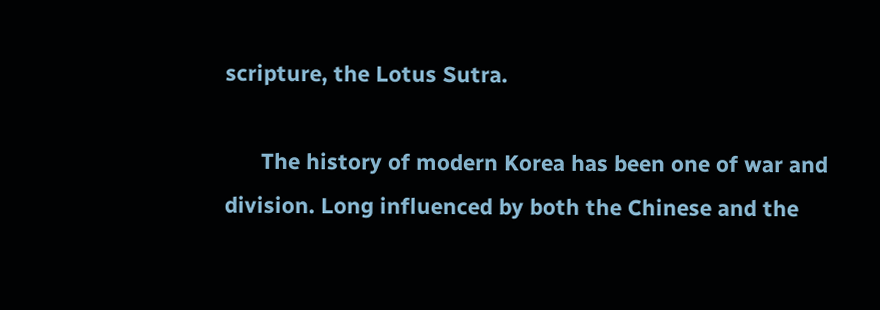scripture, the Lotus Sutra.

      The history of modern Korea has been one of war and division. Long influenced by both the Chinese and the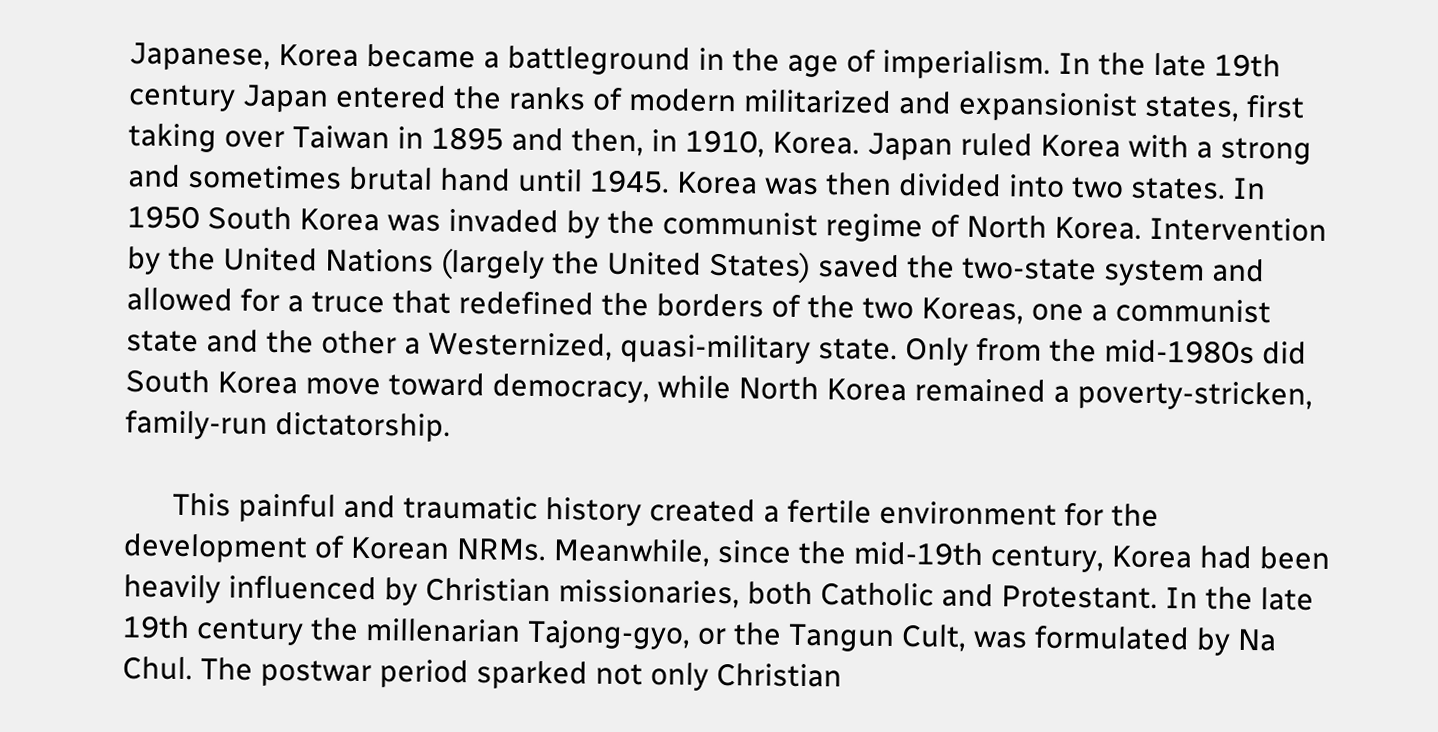Japanese, Korea became a battleground in the age of imperialism. In the late 19th century Japan entered the ranks of modern militarized and expansionist states, first taking over Taiwan in 1895 and then, in 1910, Korea. Japan ruled Korea with a strong and sometimes brutal hand until 1945. Korea was then divided into two states. In 1950 South Korea was invaded by the communist regime of North Korea. Intervention by the United Nations (largely the United States) saved the two-state system and allowed for a truce that redefined the borders of the two Koreas, one a communist state and the other a Westernized, quasi-military state. Only from the mid-1980s did South Korea move toward democracy, while North Korea remained a poverty-stricken, family-run dictatorship.

      This painful and traumatic history created a fertile environment for the development of Korean NRMs. Meanwhile, since the mid-19th century, Korea had been heavily influenced by Christian missionaries, both Catholic and Protestant. In the late 19th century the millenarian Tajong-gyo, or the Tangun Cult, was formulated by Na Chul. The postwar period sparked not only Christian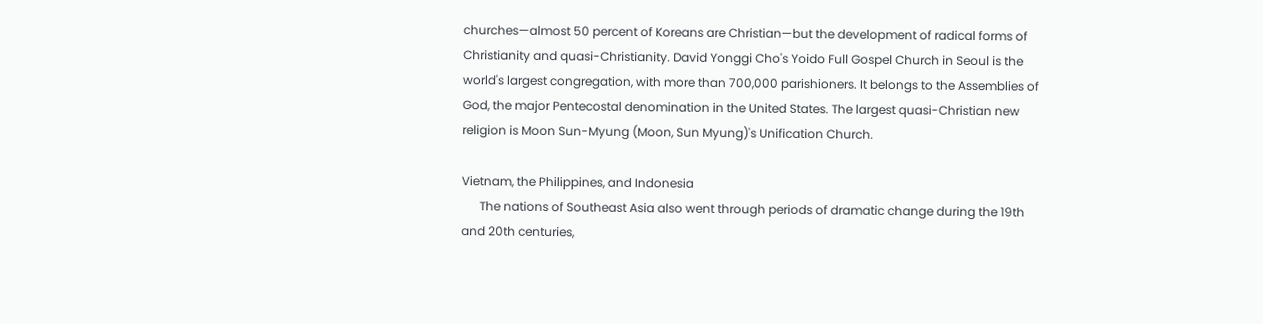churches—almost 50 percent of Koreans are Christian—but the development of radical forms of Christianity and quasi-Christianity. David Yonggi Cho's Yoido Full Gospel Church in Seoul is the world's largest congregation, with more than 700,000 parishioners. It belongs to the Assemblies of God, the major Pentecostal denomination in the United States. The largest quasi-Christian new religion is Moon Sun-Myung (Moon, Sun Myung)'s Unification Church.

Vietnam, the Philippines, and Indonesia
      The nations of Southeast Asia also went through periods of dramatic change during the 19th and 20th centuries,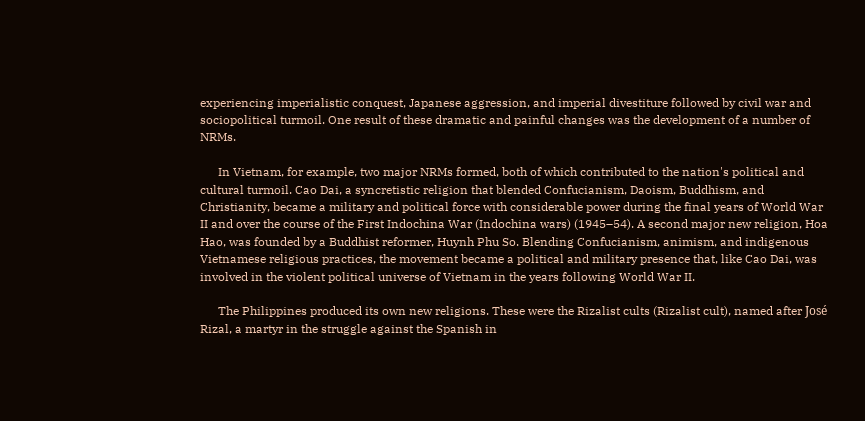experiencing imperialistic conquest, Japanese aggression, and imperial divestiture followed by civil war and sociopolitical turmoil. One result of these dramatic and painful changes was the development of a number of NRMs.

      In Vietnam, for example, two major NRMs formed, both of which contributed to the nation's political and cultural turmoil. Cao Dai, a syncretistic religion that blended Confucianism, Daoism, Buddhism, and Christianity, became a military and political force with considerable power during the final years of World War II and over the course of the First Indochina War (Indochina wars) (1945–54). A second major new religion, Hoa Hao, was founded by a Buddhist reformer, Huynh Phu So. Blending Confucianism, animism, and indigenous Vietnamese religious practices, the movement became a political and military presence that, like Cao Dai, was involved in the violent political universe of Vietnam in the years following World War II.

      The Philippines produced its own new religions. These were the Rizalist cults (Rizalist cult), named after José Rizal, a martyr in the struggle against the Spanish in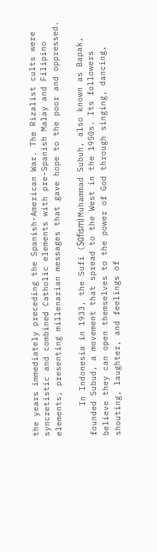the years immediately preceding the Spanish-American War. The Rizalist cults were syncretistic and combined Catholic elements with pre-Spanish Malay and Filipino elements, presenting millenarian messages that gave hope to the poor and oppressed.

      In Indonesia in 1933, the Sufi (Ṣūfism) Muhammad Subuh, also known as Bapak, founded Subud, a movement that spread to the West in the 1950s. Its followers believe they can open themselves to the power of God through singing, dancing, shouting, laughter, and feelings of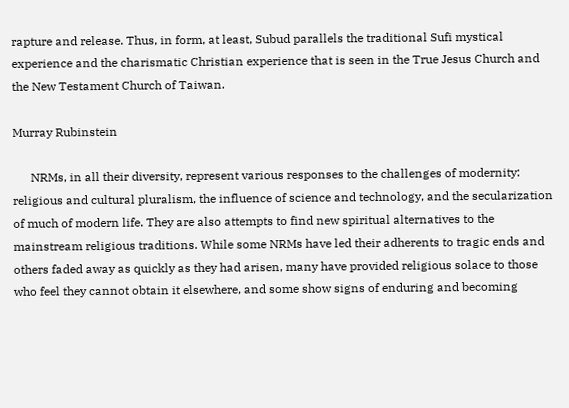rapture and release. Thus, in form, at least, Subud parallels the traditional Sufi mystical experience and the charismatic Christian experience that is seen in the True Jesus Church and the New Testament Church of Taiwan.

Murray Rubinstein

      NRMs, in all their diversity, represent various responses to the challenges of modernity: religious and cultural pluralism, the influence of science and technology, and the secularization of much of modern life. They are also attempts to find new spiritual alternatives to the mainstream religious traditions. While some NRMs have led their adherents to tragic ends and others faded away as quickly as they had arisen, many have provided religious solace to those who feel they cannot obtain it elsewhere, and some show signs of enduring and becoming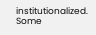institutionalized. Some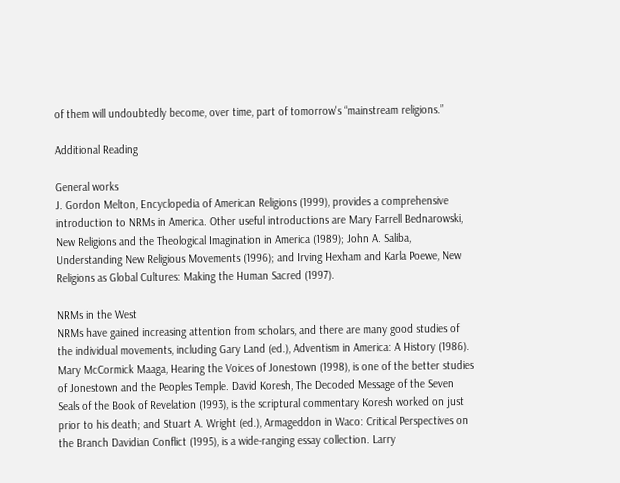of them will undoubtedly become, over time, part of tomorrow's “mainstream religions.”

Additional Reading

General works
J. Gordon Melton, Encyclopedia of American Religions (1999), provides a comprehensive introduction to NRMs in America. Other useful introductions are Mary Farrell Bednarowski, New Religions and the Theological Imagination in America (1989); John A. Saliba, Understanding New Religious Movements (1996); and Irving Hexham and Karla Poewe, New Religions as Global Cultures: Making the Human Sacred (1997).

NRMs in the West
NRMs have gained increasing attention from scholars, and there are many good studies of the individual movements, including Gary Land (ed.), Adventism in America: A History (1986). Mary McCormick Maaga, Hearing the Voices of Jonestown (1998), is one of the better studies of Jonestown and the Peoples Temple. David Koresh, The Decoded Message of the Seven Seals of the Book of Revelation (1993), is the scriptural commentary Koresh worked on just prior to his death; and Stuart A. Wright (ed.), Armageddon in Waco: Critical Perspectives on the Branch Davidian Conflict (1995), is a wide-ranging essay collection. Larry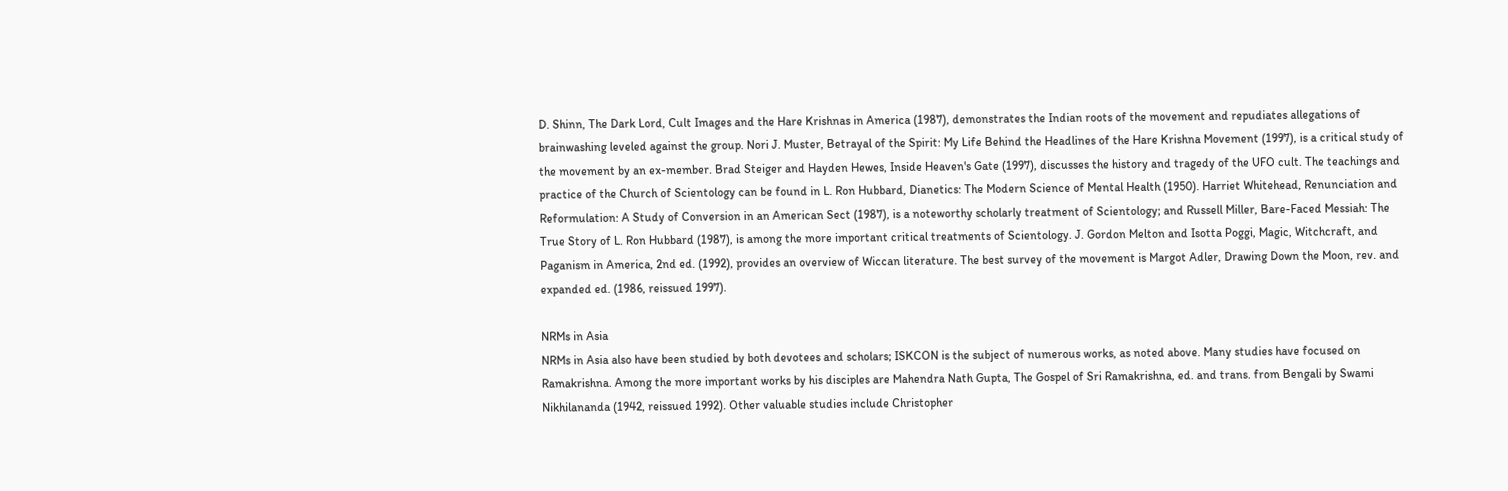D. Shinn, The Dark Lord, Cult Images and the Hare Krishnas in America (1987), demonstrates the Indian roots of the movement and repudiates allegations of brainwashing leveled against the group. Nori J. Muster, Betrayal of the Spirit: My Life Behind the Headlines of the Hare Krishna Movement (1997), is a critical study of the movement by an ex-member. Brad Steiger and Hayden Hewes, Inside Heaven's Gate (1997), discusses the history and tragedy of the UFO cult. The teachings and practice of the Church of Scientology can be found in L. Ron Hubbard, Dianetics: The Modern Science of Mental Health (1950). Harriet Whitehead, Renunciation and Reformulation: A Study of Conversion in an American Sect (1987), is a noteworthy scholarly treatment of Scientology; and Russell Miller, Bare-Faced Messiah: The True Story of L. Ron Hubbard (1987), is among the more important critical treatments of Scientology. J. Gordon Melton and Isotta Poggi, Magic, Witchcraft, and Paganism in America, 2nd ed. (1992), provides an overview of Wiccan literature. The best survey of the movement is Margot Adler, Drawing Down the Moon, rev. and expanded ed. (1986, reissued 1997).

NRMs in Asia
NRMs in Asia also have been studied by both devotees and scholars; ISKCON is the subject of numerous works, as noted above. Many studies have focused on Ramakrishna. Among the more important works by his disciples are Mahendra Nath Gupta, The Gospel of Sri Ramakrishna, ed. and trans. from Bengali by Swami Nikhilananda (1942, reissued 1992). Other valuable studies include Christopher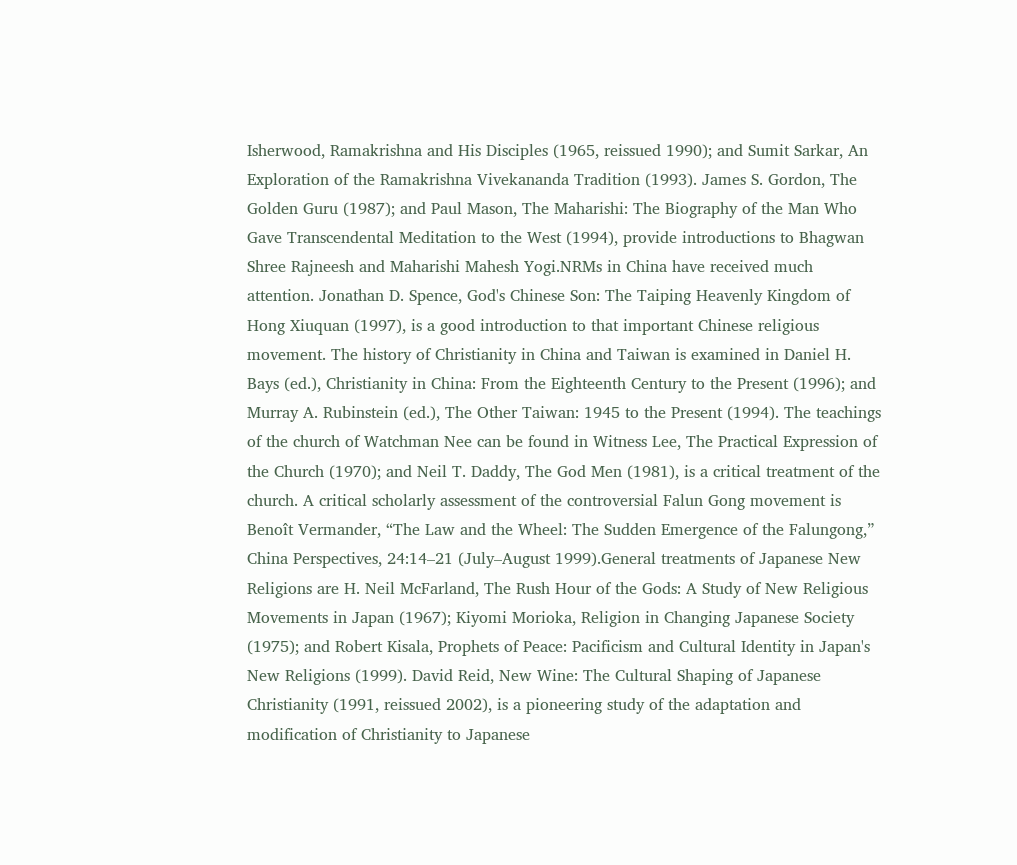Isherwood, Ramakrishna and His Disciples (1965, reissued 1990); and Sumit Sarkar, An Exploration of the Ramakrishna Vivekananda Tradition (1993). James S. Gordon, The Golden Guru (1987); and Paul Mason, The Maharishi: The Biography of the Man Who Gave Transcendental Meditation to the West (1994), provide introductions to Bhagwan Shree Rajneesh and Maharishi Mahesh Yogi.NRMs in China have received much attention. Jonathan D. Spence, God's Chinese Son: The Taiping Heavenly Kingdom of Hong Xiuquan (1997), is a good introduction to that important Chinese religious movement. The history of Christianity in China and Taiwan is examined in Daniel H. Bays (ed.), Christianity in China: From the Eighteenth Century to the Present (1996); and Murray A. Rubinstein (ed.), The Other Taiwan: 1945 to the Present (1994). The teachings of the church of Watchman Nee can be found in Witness Lee, The Practical Expression of the Church (1970); and Neil T. Daddy, The God Men (1981), is a critical treatment of the church. A critical scholarly assessment of the controversial Falun Gong movement is Benoît Vermander, “The Law and the Wheel: The Sudden Emergence of the Falungong,” China Perspectives, 24:14–21 (July–August 1999).General treatments of Japanese New Religions are H. Neil McFarland, The Rush Hour of the Gods: A Study of New Religious Movements in Japan (1967); Kiyomi Morioka, Religion in Changing Japanese Society (1975); and Robert Kisala, Prophets of Peace: Pacificism and Cultural Identity in Japan's New Religions (1999). David Reid, New Wine: The Cultural Shaping of Japanese Christianity (1991, reissued 2002), is a pioneering study of the adaptation and modification of Christianity to Japanese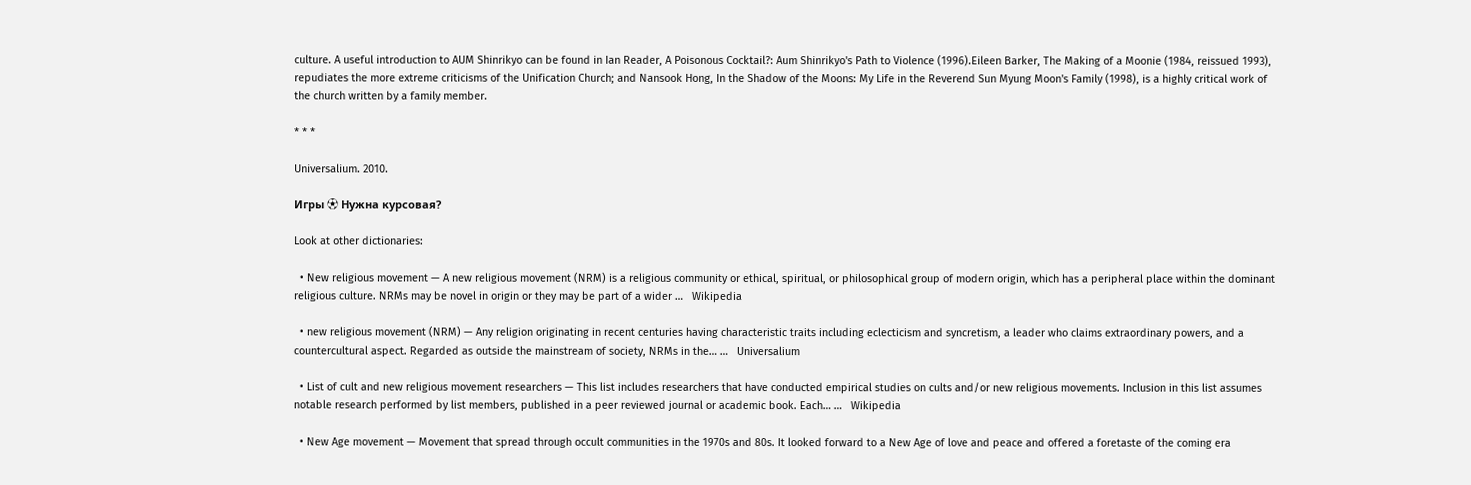culture. A useful introduction to AUM Shinrikyo can be found in Ian Reader, A Poisonous Cocktail?: Aum Shinrikyo's Path to Violence (1996).Eileen Barker, The Making of a Moonie (1984, reissued 1993), repudiates the more extreme criticisms of the Unification Church; and Nansook Hong, In the Shadow of the Moons: My Life in the Reverend Sun Myung Moon's Family (1998), is a highly critical work of the church written by a family member.

* * *

Universalium. 2010.

Игры ⚽ Нужна курсовая?

Look at other dictionaries:

  • New religious movement — A new religious movement (NRM) is a religious community or ethical, spiritual, or philosophical group of modern origin, which has a peripheral place within the dominant religious culture. NRMs may be novel in origin or they may be part of a wider …   Wikipedia

  • new religious movement (NRM) — Any religion originating in recent centuries having characteristic traits including eclecticism and syncretism, a leader who claims extraordinary powers, and a countercultural aspect. Regarded as outside the mainstream of society, NRMs in the… …   Universalium

  • List of cult and new religious movement researchers — This list includes researchers that have conducted empirical studies on cults and/or new religious movements. Inclusion in this list assumes notable research performed by list members, published in a peer reviewed journal or academic book. Each… …   Wikipedia

  • New Age movement — Movement that spread through occult communities in the 1970s and 80s. It looked forward to a New Age of love and peace and offered a foretaste of the coming era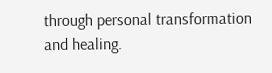through personal transformation and healing.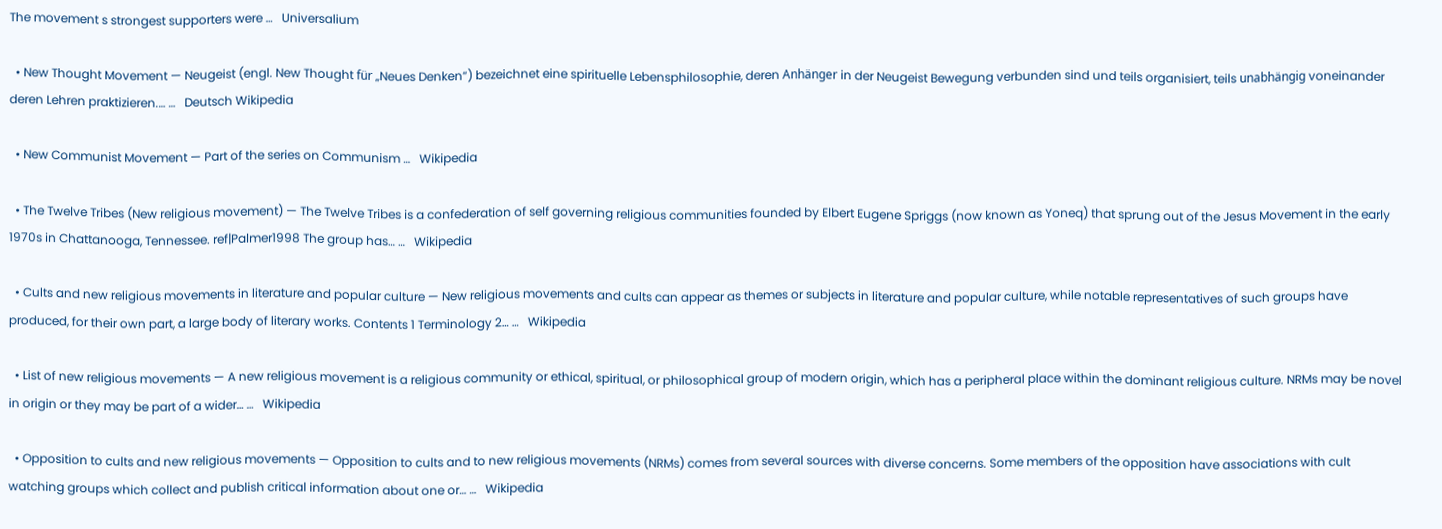The movement s strongest supporters were …   Universalium

  • New Thought Movement — Neugeist (engl. New Thought für „Neues Denken“) bezeichnet eine spirituelle Lebensphilosophie, deren Anhänger in der Neugeist Bewegung verbunden sind und teils organisiert, teils unabhängig voneinander deren Lehren praktizieren.… …   Deutsch Wikipedia

  • New Communist Movement — Part of the series on Communism …   Wikipedia

  • The Twelve Tribes (New religious movement) — The Twelve Tribes is a confederation of self governing religious communities founded by Elbert Eugene Spriggs (now known as Yoneq) that sprung out of the Jesus Movement in the early 1970s in Chattanooga, Tennessee. ref|Palmer1998 The group has… …   Wikipedia

  • Cults and new religious movements in literature and popular culture — New religious movements and cults can appear as themes or subjects in literature and popular culture, while notable representatives of such groups have produced, for their own part, a large body of literary works. Contents 1 Terminology 2… …   Wikipedia

  • List of new religious movements — A new religious movement is a religious community or ethical, spiritual, or philosophical group of modern origin, which has a peripheral place within the dominant religious culture. NRMs may be novel in origin or they may be part of a wider… …   Wikipedia

  • Opposition to cults and new religious movements — Opposition to cults and to new religious movements (NRMs) comes from several sources with diverse concerns. Some members of the opposition have associations with cult watching groups which collect and publish critical information about one or… …   Wikipedia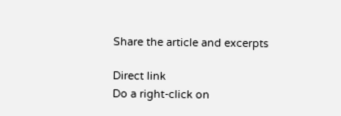Share the article and excerpts

Direct link
Do a right-click on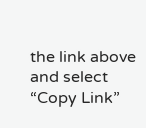the link above
and select “Copy Link”